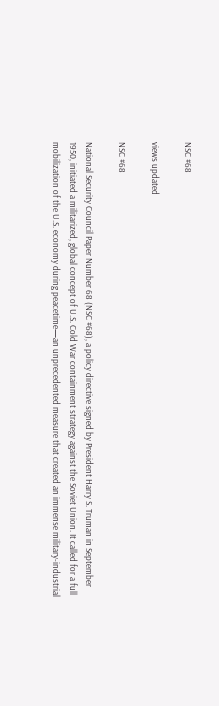NSC #68

views updated

NSC #68

National Security Council Paper Number 68 (NSC #68), a policy directive signed by President Harry S. Truman in September 1950, initiated a militarized, global concept of U.S. Cold War containment strategy against the Soviet Union. It called for a full mobilization of the U.S. economy during peacetime—an unprecedented measure that created an immense military-industrial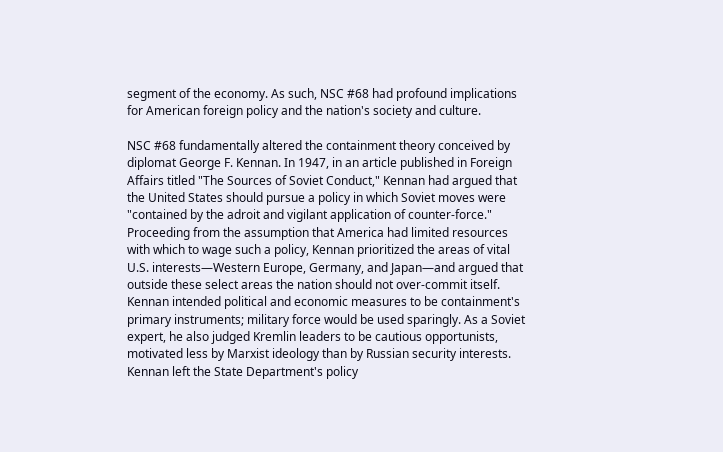segment of the economy. As such, NSC #68 had profound implications for American foreign policy and the nation's society and culture.

NSC #68 fundamentally altered the containment theory conceived by diplomat George F. Kennan. In 1947, in an article published in Foreign Affairs titled "The Sources of Soviet Conduct," Kennan had argued that the United States should pursue a policy in which Soviet moves were "contained by the adroit and vigilant application of counter-force." Proceeding from the assumption that America had limited resources with which to wage such a policy, Kennan prioritized the areas of vital U.S. interests—Western Europe, Germany, and Japan—and argued that outside these select areas the nation should not over-commit itself. Kennan intended political and economic measures to be containment's primary instruments; military force would be used sparingly. As a Soviet expert, he also judged Kremlin leaders to be cautious opportunists, motivated less by Marxist ideology than by Russian security interests. Kennan left the State Department's policy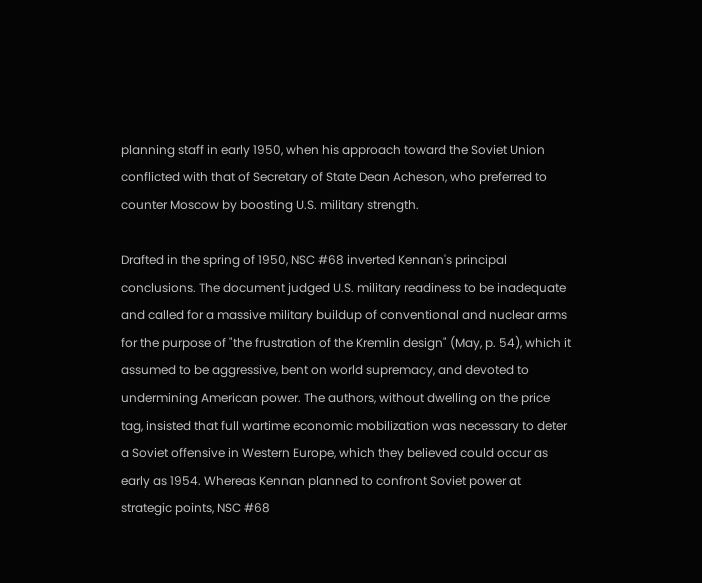planning staff in early 1950, when his approach toward the Soviet Union conflicted with that of Secretary of State Dean Acheson, who preferred to counter Moscow by boosting U.S. military strength.

Drafted in the spring of 1950, NSC #68 inverted Kennan's principal conclusions. The document judged U.S. military readiness to be inadequate and called for a massive military buildup of conventional and nuclear arms for the purpose of "the frustration of the Kremlin design" (May, p. 54), which it assumed to be aggressive, bent on world supremacy, and devoted to undermining American power. The authors, without dwelling on the price tag, insisted that full wartime economic mobilization was necessary to deter a Soviet offensive in Western Europe, which they believed could occur as early as 1954. Whereas Kennan planned to confront Soviet power at strategic points, NSC #68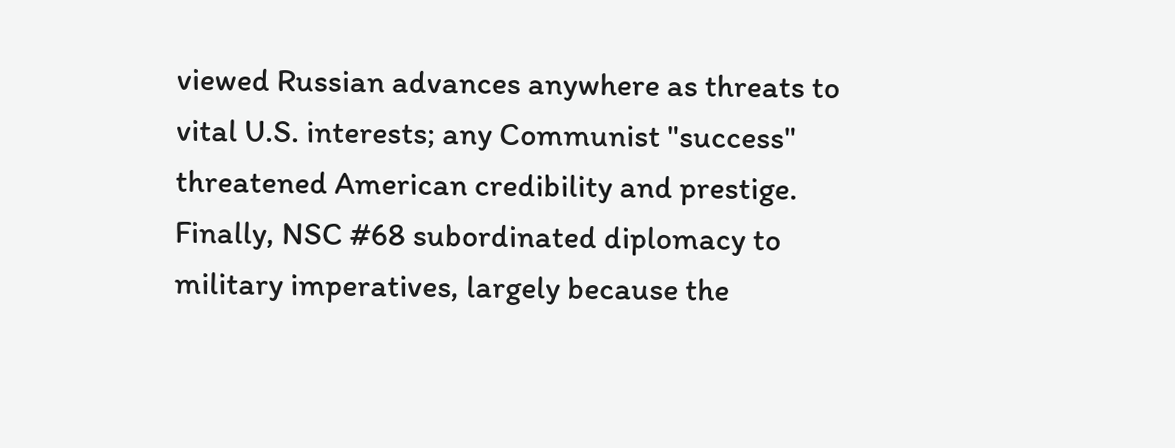viewed Russian advances anywhere as threats to vital U.S. interests; any Communist "success" threatened American credibility and prestige. Finally, NSC #68 subordinated diplomacy to military imperatives, largely because the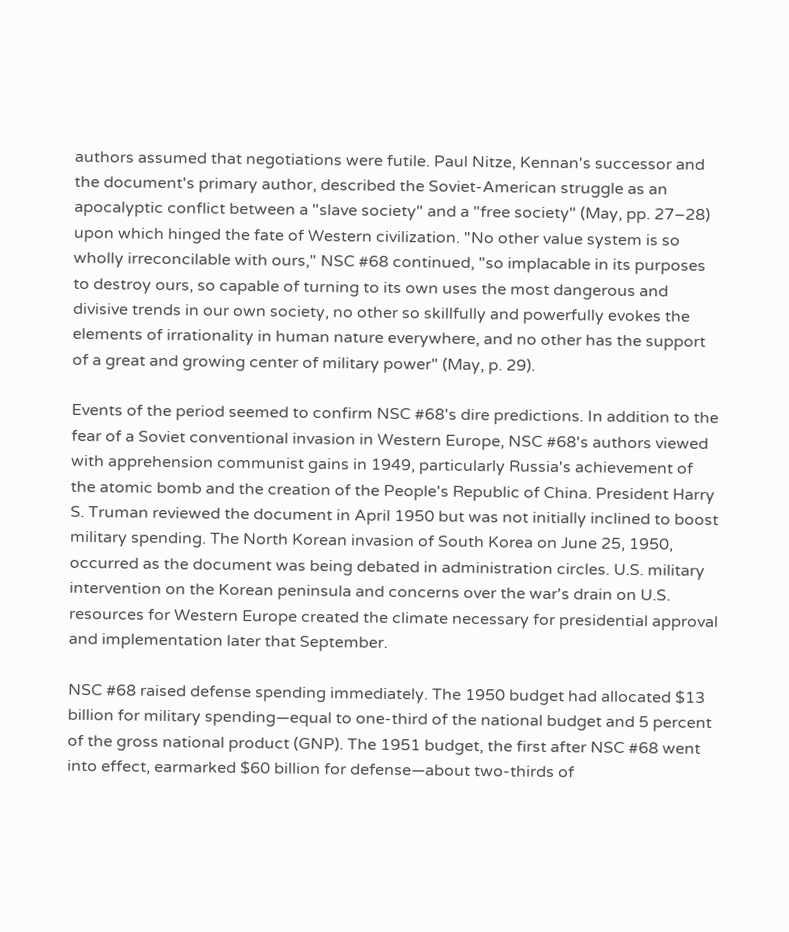authors assumed that negotiations were futile. Paul Nitze, Kennan's successor and the document's primary author, described the Soviet-American struggle as an apocalyptic conflict between a "slave society" and a "free society" (May, pp. 27–28) upon which hinged the fate of Western civilization. "No other value system is so wholly irreconcilable with ours," NSC #68 continued, "so implacable in its purposes to destroy ours, so capable of turning to its own uses the most dangerous and divisive trends in our own society, no other so skillfully and powerfully evokes the elements of irrationality in human nature everywhere, and no other has the support of a great and growing center of military power" (May, p. 29).

Events of the period seemed to confirm NSC #68's dire predictions. In addition to the fear of a Soviet conventional invasion in Western Europe, NSC #68's authors viewed with apprehension communist gains in 1949, particularly Russia's achievement of the atomic bomb and the creation of the People's Republic of China. President Harry S. Truman reviewed the document in April 1950 but was not initially inclined to boost military spending. The North Korean invasion of South Korea on June 25, 1950, occurred as the document was being debated in administration circles. U.S. military intervention on the Korean peninsula and concerns over the war's drain on U.S. resources for Western Europe created the climate necessary for presidential approval and implementation later that September.

NSC #68 raised defense spending immediately. The 1950 budget had allocated $13 billion for military spending—equal to one-third of the national budget and 5 percent of the gross national product (GNP). The 1951 budget, the first after NSC #68 went into effect, earmarked $60 billion for defense—about two-thirds of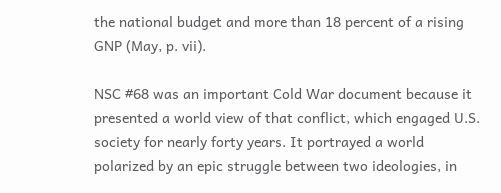the national budget and more than 18 percent of a rising GNP (May, p. vii).

NSC #68 was an important Cold War document because it presented a world view of that conflict, which engaged U.S. society for nearly forty years. It portrayed a world polarized by an epic struggle between two ideologies, in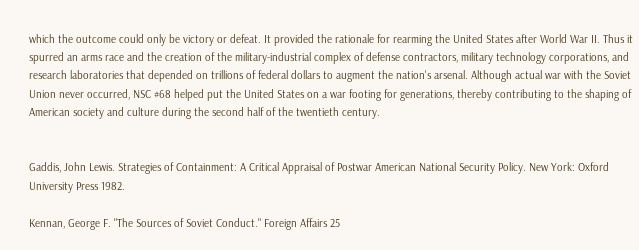which the outcome could only be victory or defeat. It provided the rationale for rearming the United States after World War II. Thus it spurred an arms race and the creation of the military-industrial complex of defense contractors, military technology corporations, and research laboratories that depended on trillions of federal dollars to augment the nation's arsenal. Although actual war with the Soviet Union never occurred, NSC #68 helped put the United States on a war footing for generations, thereby contributing to the shaping of American society and culture during the second half of the twentieth century.


Gaddis, John Lewis. Strategies of Containment: A Critical Appraisal of Postwar American National Security Policy. New York: Oxford University Press 1982.

Kennan, George F. "The Sources of Soviet Conduct." Foreign Affairs 25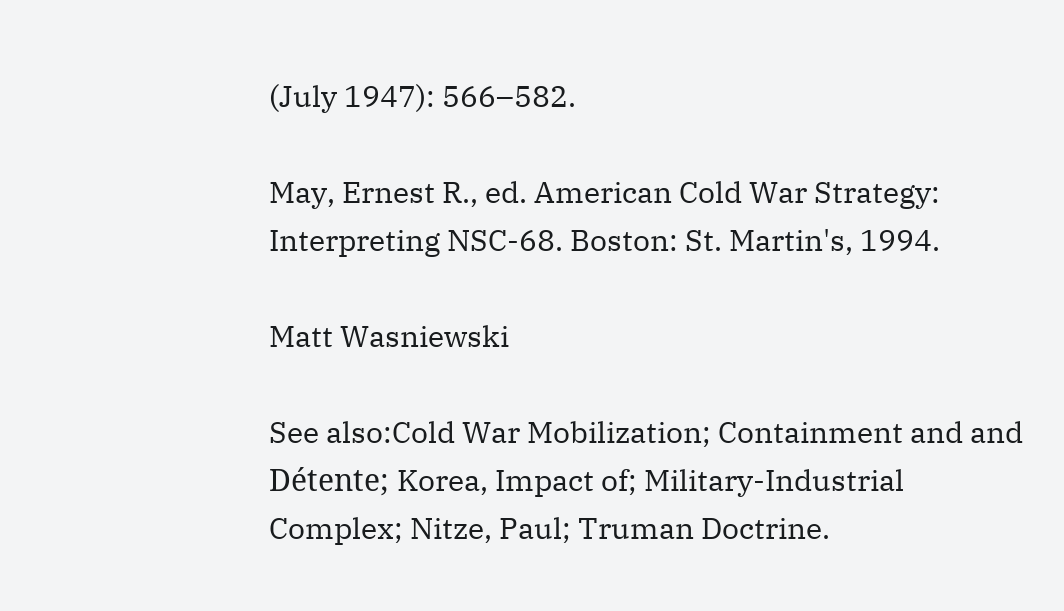(July 1947): 566–582.

May, Ernest R., ed. American Cold War Strategy: Interpreting NSC-68. Boston: St. Martin's, 1994.

Matt Wasniewski

See also:Cold War Mobilization; Containment and and Détente; Korea, Impact of; Military-Industrial Complex; Nitze, Paul; Truman Doctrine.